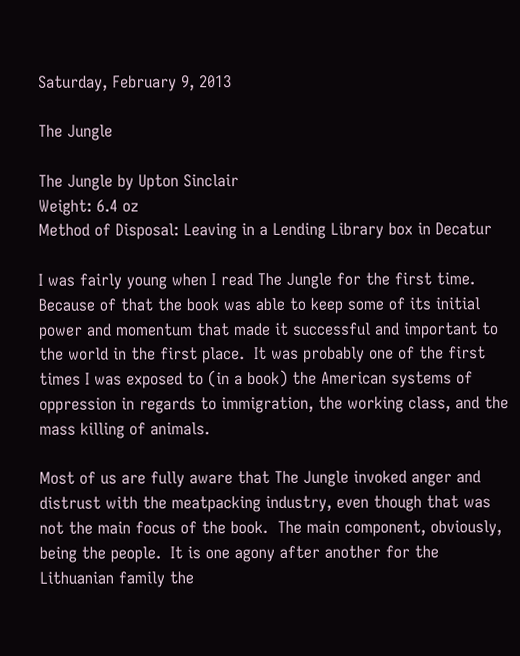Saturday, February 9, 2013

The Jungle

The Jungle by Upton Sinclair
Weight: 6.4 oz
Method of Disposal: Leaving in a Lending Library box in Decatur

I was fairly young when I read The Jungle for the first time.  Because of that the book was able to keep some of its initial power and momentum that made it successful and important to the world in the first place.  It was probably one of the first times I was exposed to (in a book) the American systems of oppression in regards to immigration, the working class, and the mass killing of animals.

Most of us are fully aware that The Jungle invoked anger and distrust with the meatpacking industry, even though that was not the main focus of the book.  The main component, obviously, being the people.  It is one agony after another for the Lithuanian family the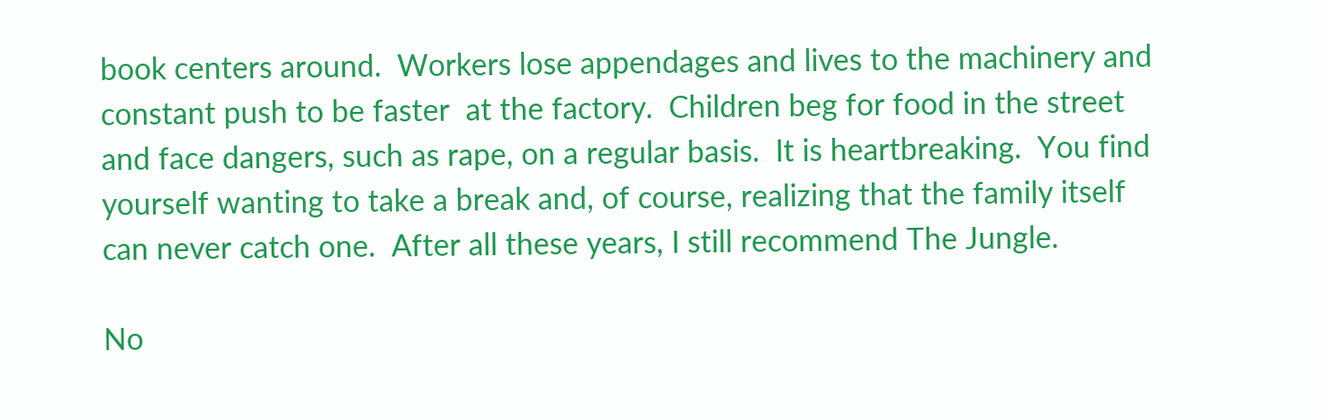book centers around.  Workers lose appendages and lives to the machinery and constant push to be faster  at the factory.  Children beg for food in the street and face dangers, such as rape, on a regular basis.  It is heartbreaking.  You find yourself wanting to take a break and, of course, realizing that the family itself can never catch one.  After all these years, I still recommend The Jungle.

No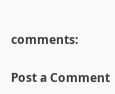comments:

Post a Comment